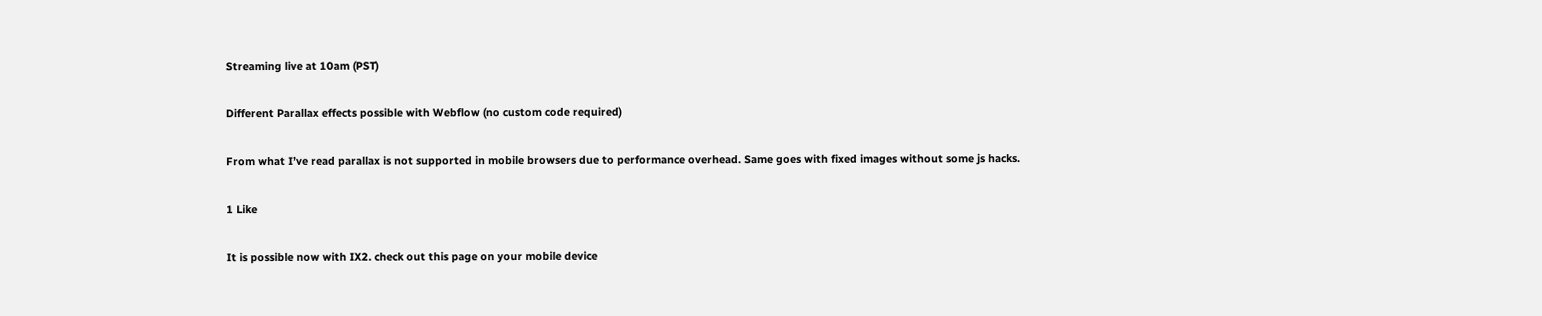Streaming live at 10am (PST)

Different Parallax effects possible with Webflow (no custom code required)

From what I’ve read parallax is not supported in mobile browsers due to performance overhead. Same goes with fixed images without some js hacks.

1 Like

It is possible now with IX2. check out this page on your mobile device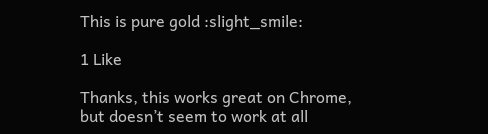This is pure gold :slight_smile:

1 Like

Thanks, this works great on Chrome, but doesn’t seem to work at all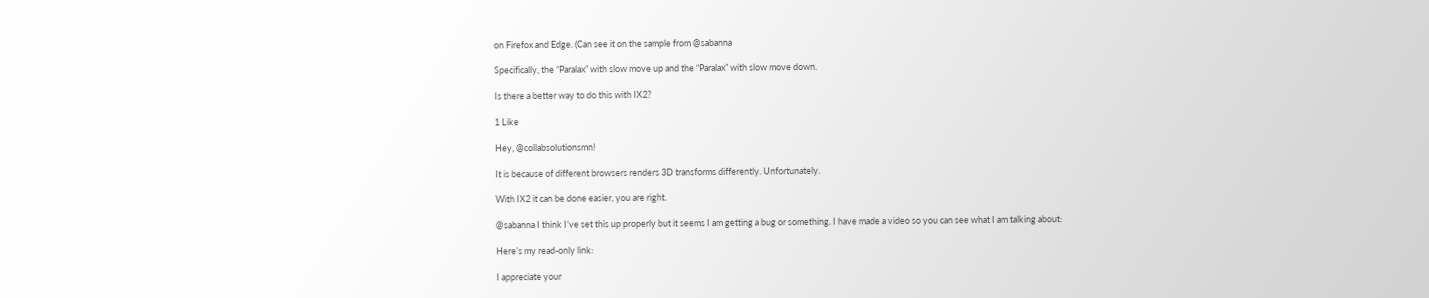on Firefox and Edge. (Can see it on the sample from @sabanna

Specifically, the “Paralax” with slow move up and the “Paralax” with slow move down.

Is there a better way to do this with IX2?

1 Like

Hey, @collabsolutionsmn!

It is because of different browsers renders 3D transforms differently. Unfortunately.

With IX2 it can be done easier, you are right.

@sabanna I think I’ve set this up properly but it seems I am getting a bug or something. I have made a video so you can see what I am talking about:

Here’s my read-only link:

I appreciate your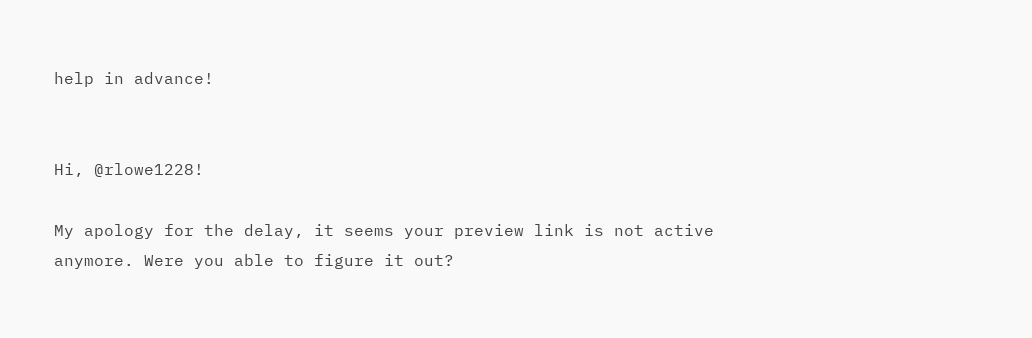help in advance!


Hi, @rlowe1228!

My apology for the delay, it seems your preview link is not active anymore. Were you able to figure it out?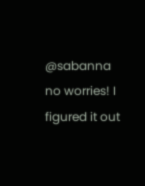@sabanna no worries! I figured it out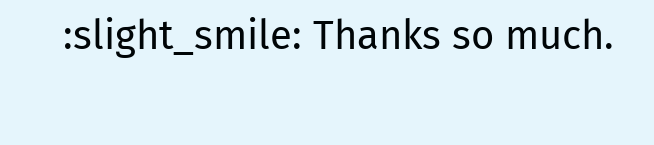:slight_smile: Thanks so much.